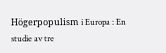Högerpopulism i Europa : En studie av tre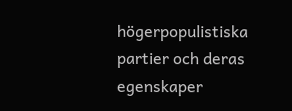högerpopulistiska partier och deras egenskaper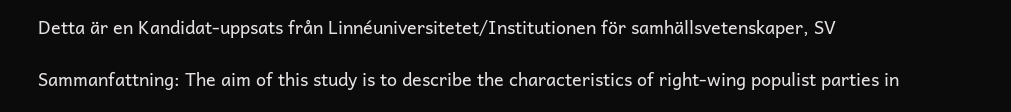Detta är en Kandidat-uppsats från Linnéuniversitetet/Institutionen för samhällsvetenskaper, SV

Sammanfattning: The aim of this study is to describe the characteristics of right-wing populist parties in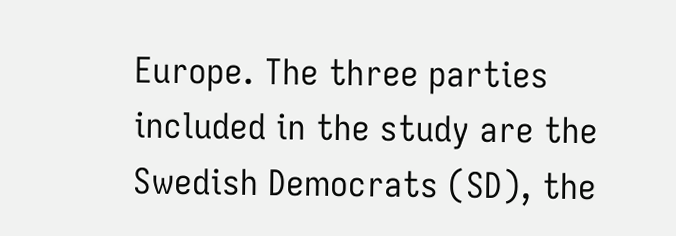Europe. The three parties included in the study are the Swedish Democrats (SD), the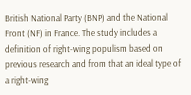British National Party (BNP) and the National Front (NF) in France. The study includes a definition of right-wing populism based on previous research and from that an ideal type of a right-wing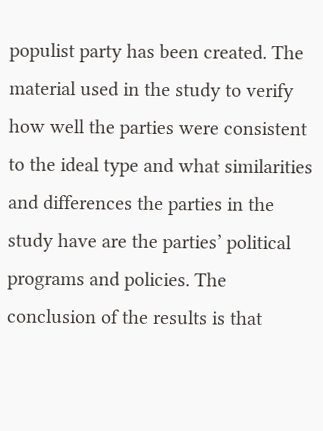populist party has been created. The material used in the study to verify how well the parties were consistent to the ideal type and what similarities and differences the parties in the study have are the parties’ political programs and policies. The conclusion of the results is that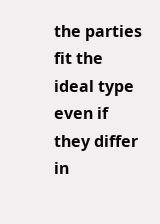the parties fit the ideal type even if they differ in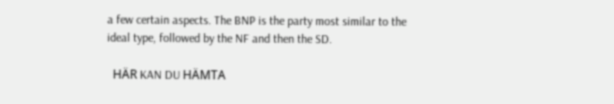a few certain aspects. The BNP is the party most similar to the ideal type, followed by the NF and then the SD.

  HÄR KAN DU HÄMTA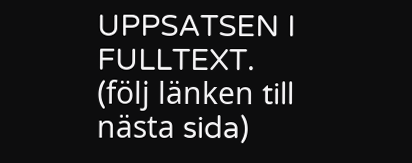UPPSATSEN I FULLTEXT. (följ länken till nästa sida)